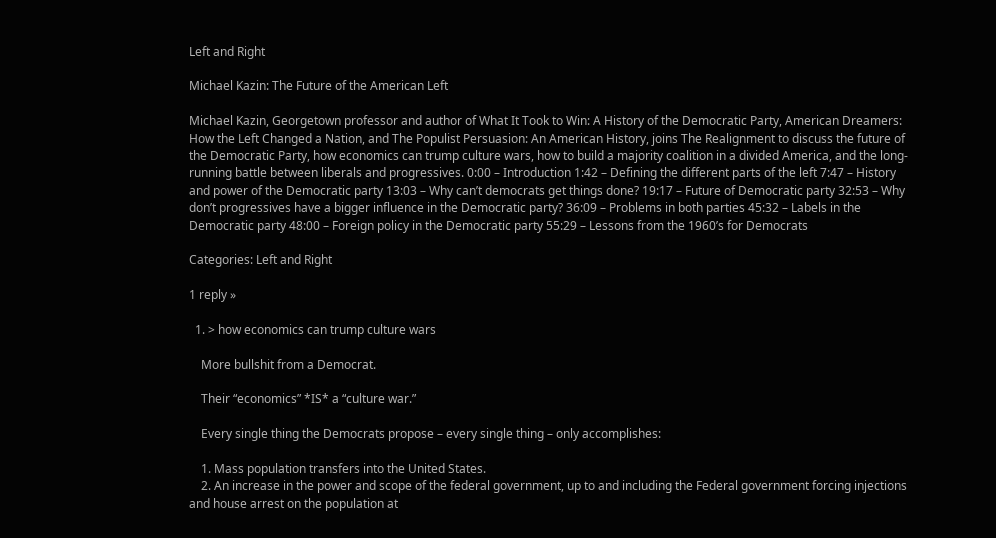Left and Right

Michael Kazin: The Future of the American Left

Michael Kazin, Georgetown professor and author of What It Took to Win: A History of the Democratic Party, American Dreamers: How the Left Changed a Nation, and The Populist Persuasion: An American History, joins The Realignment to discuss the future of the Democratic Party, how economics can trump culture wars, how to build a majority coalition in a divided America, and the long-running battle between liberals and progressives. 0:00 – Introduction 1:42 – Defining the different parts of the left 7:47 – History and power of the Democratic party 13:03 – Why can’t democrats get things done? 19:17 – Future of Democratic party 32:53 – Why don’t progressives have a bigger influence in the Democratic party? 36:09 – Problems in both parties 45:32 – Labels in the Democratic party 48:00 – Foreign policy in the Democratic party 55:29 – Lessons from the 1960’s for Democrats

Categories: Left and Right

1 reply »

  1. > how economics can trump culture wars

    More bullshit from a Democrat.

    Their “economics” *IS* a “culture war.”

    Every single thing the Democrats propose – every single thing – only accomplishes:

    1. Mass population transfers into the United States.
    2. An increase in the power and scope of the federal government, up to and including the Federal government forcing injections and house arrest on the population at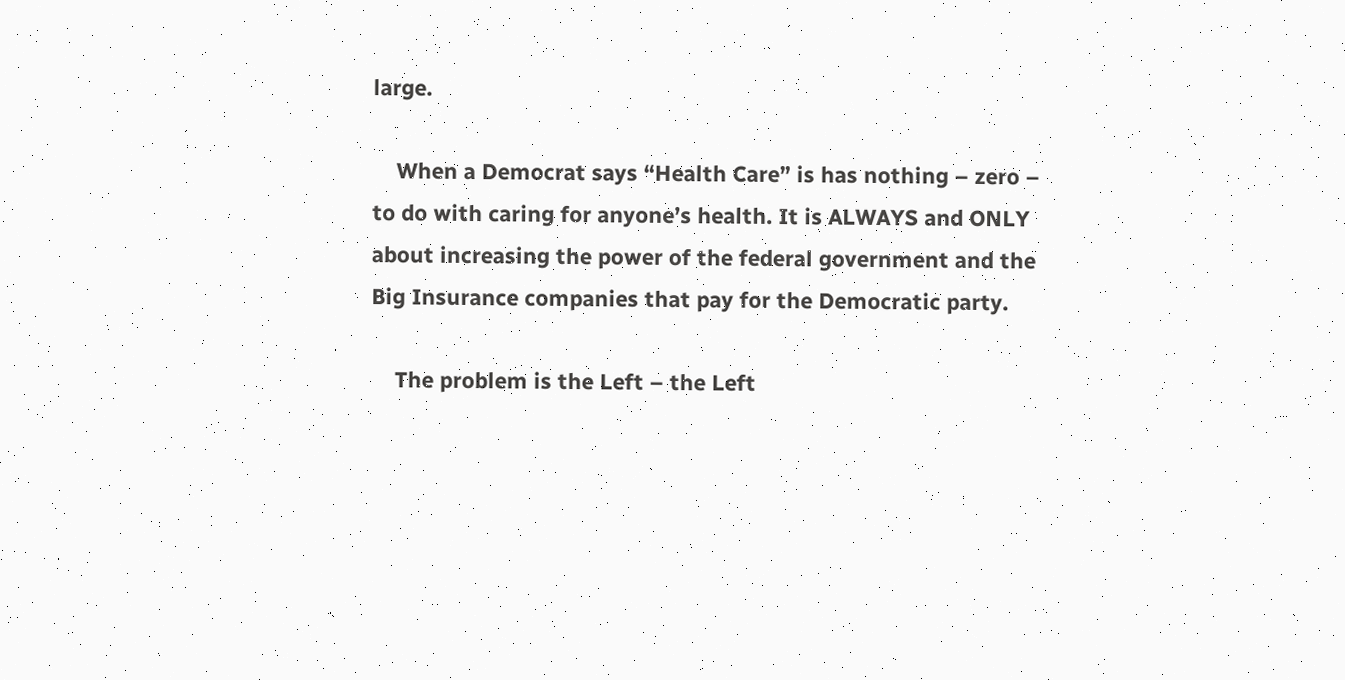large.

    When a Democrat says “Health Care” is has nothing – zero – to do with caring for anyone’s health. It is ALWAYS and ONLY about increasing the power of the federal government and the Big Insurance companies that pay for the Democratic party.

    The problem is the Left – the Left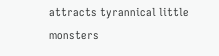attracts tyrannical little monsters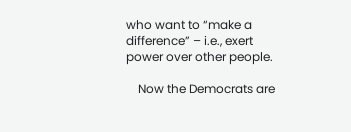who want to “make a difference” – i.e., exert power over other people.

    Now the Democrats are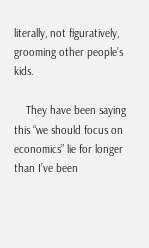literally, not figuratively, grooming other people’s kids.

    They have been saying this “we should focus on economics” lie for longer than I’ve been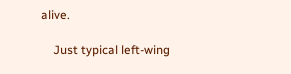alive.

    Just typical left-wing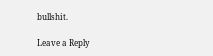bullshit.

Leave a Reply